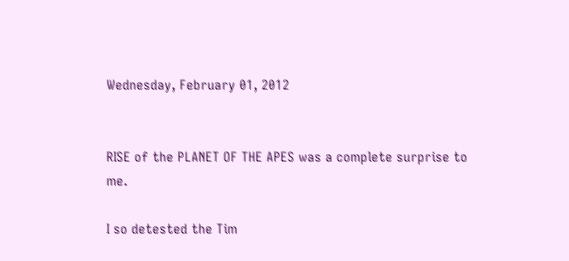Wednesday, February 01, 2012


RISE of the PLANET OF THE APES was a complete surprise to me.

I so detested the Tim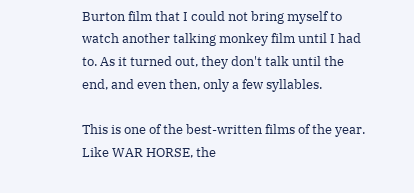Burton film that I could not bring myself to watch another talking monkey film until I had to. As it turned out, they don't talk until the end, and even then, only a few syllables.

This is one of the best-written films of the year. Like WAR HORSE, the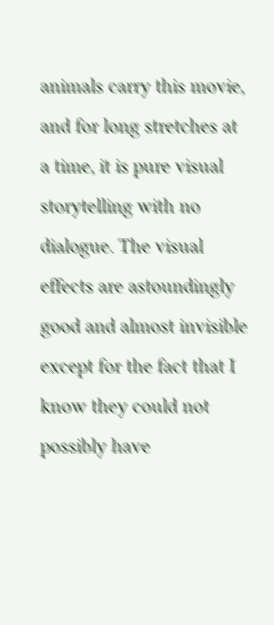animals carry this movie, and for long stretches at a time, it is pure visual storytelling with no dialogue. The visual effects are astoundingly good and almost invisible except for the fact that I know they could not possibly have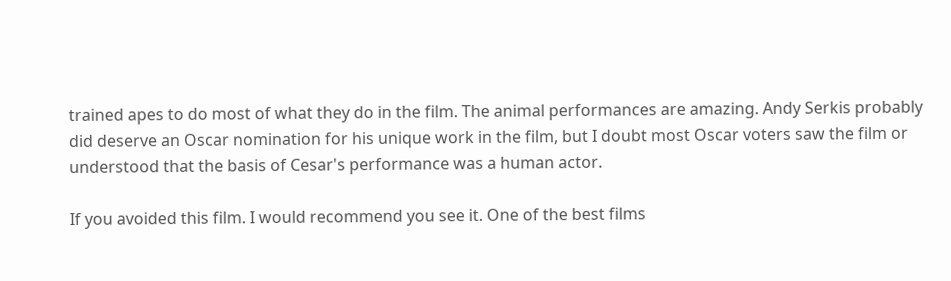trained apes to do most of what they do in the film. The animal performances are amazing. Andy Serkis probably did deserve an Oscar nomination for his unique work in the film, but I doubt most Oscar voters saw the film or understood that the basis of Cesar's performance was a human actor.

If you avoided this film. I would recommend you see it. One of the best films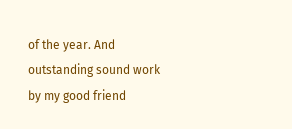of the year. And outstanding sound work by my good friend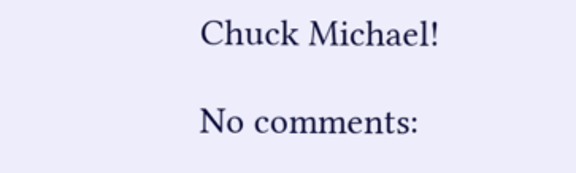Chuck Michael!

No comments: